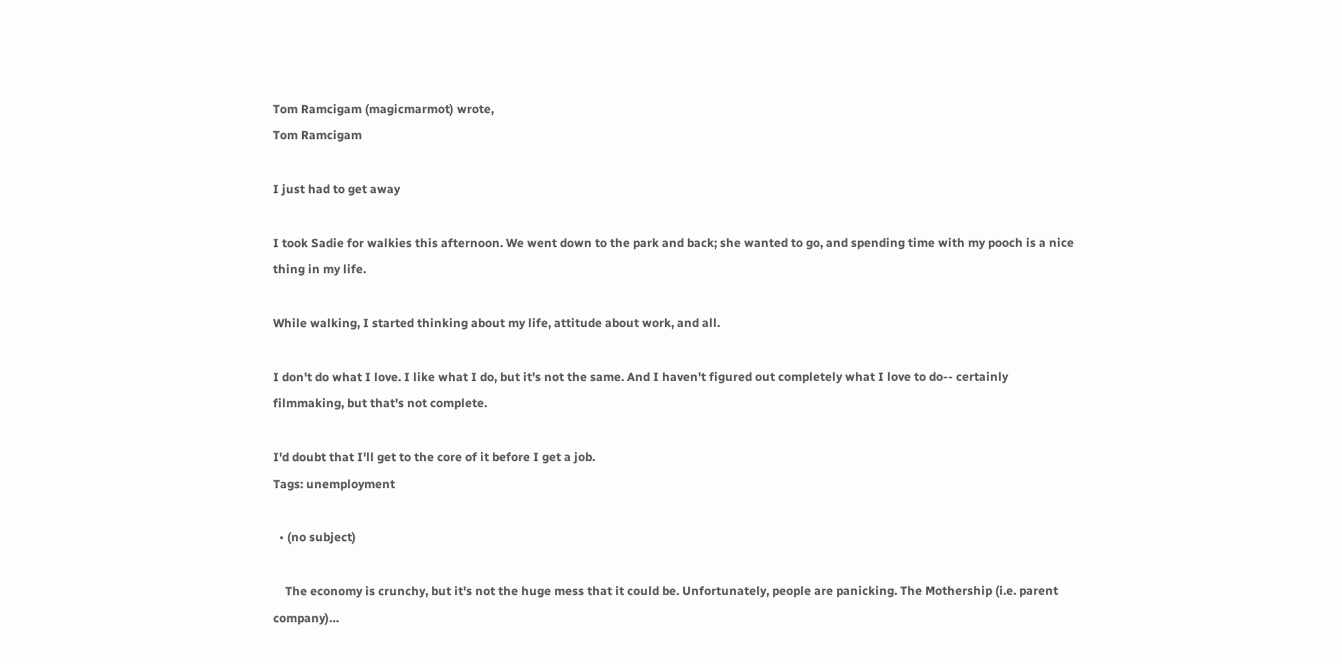Tom Ramcigam (magicmarmot) wrote,
Tom Ramcigam

I just had to get away

I took Sadie for walkies this afternoon. We went down to the park and back; she wanted to go, and spending time with my pooch is a nice thing in my life.

While walking, I started thinking about my life, attitude about work, and all.

I don't do what I love. I like what I do, but it's not the same. And I haven't figured out completely what I love to do-- certainly filmmaking, but that's not complete.

I'd doubt that I'll get to the core of it before I get a job.
Tags: unemployment

  • (no subject)

    The economy is crunchy, but it's not the huge mess that it could be. Unfortunately, people are panicking. The Mothership (i.e. parent company)…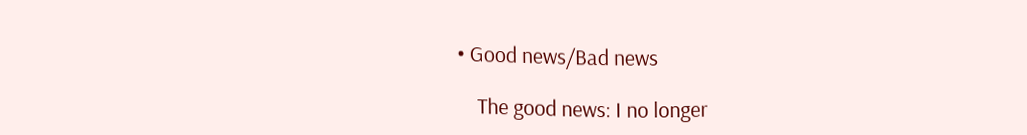• Good news/Bad news

    The good news: I no longer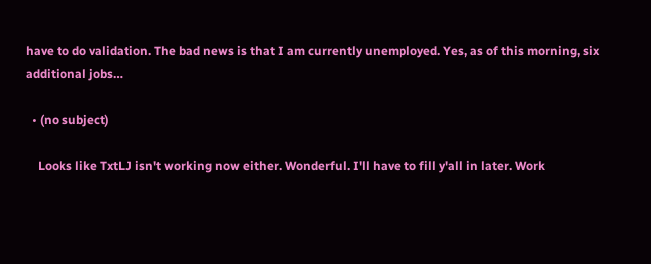have to do validation. The bad news is that I am currently unemployed. Yes, as of this morning, six additional jobs…

  • (no subject)

    Looks like TxtLJ isn't working now either. Wonderful. I'll have to fill y'all in later. Work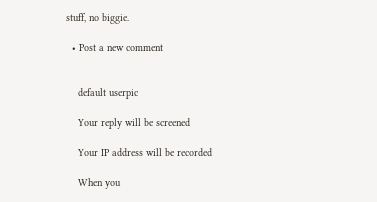stuff, no biggie.

  • Post a new comment


    default userpic

    Your reply will be screened

    Your IP address will be recorded

    When you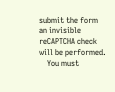submit the form an invisible reCAPTCHA check will be performed.
    You must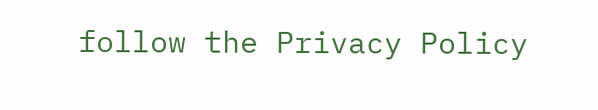follow the Privacy Policy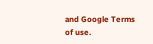and Google Terms of use.